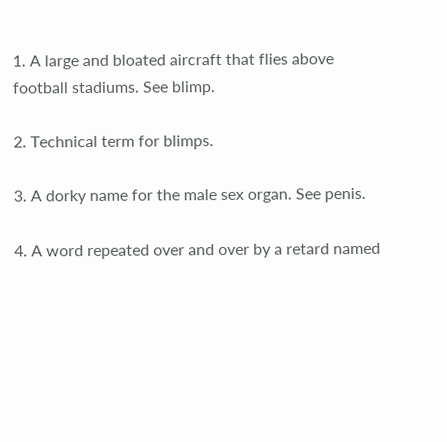1. A large and bloated aircraft that flies above football stadiums. See blimp.

2. Technical term for blimps.

3. A dorky name for the male sex organ. See penis.

4. A word repeated over and over by a retard named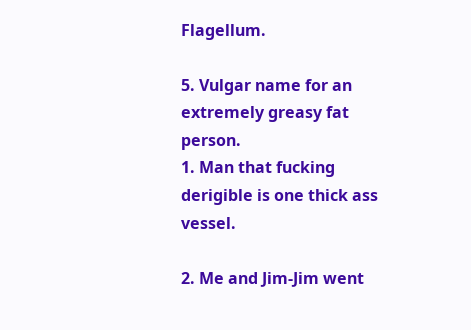Flagellum.

5. Vulgar name for an extremely greasy fat person.
1. Man that fucking derigible is one thick ass vessel.

2. Me and Jim-Jim went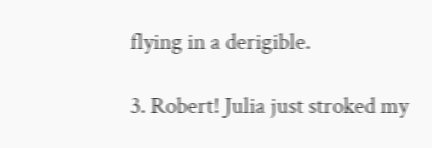flying in a derigible.

3. Robert! Julia just stroked my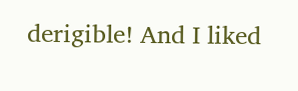derigible! And I liked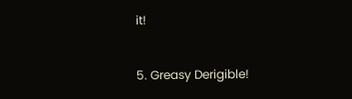it!


5. Greasy Derigible!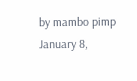by mambo pimp January 8,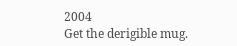2004
Get the derigible mug.